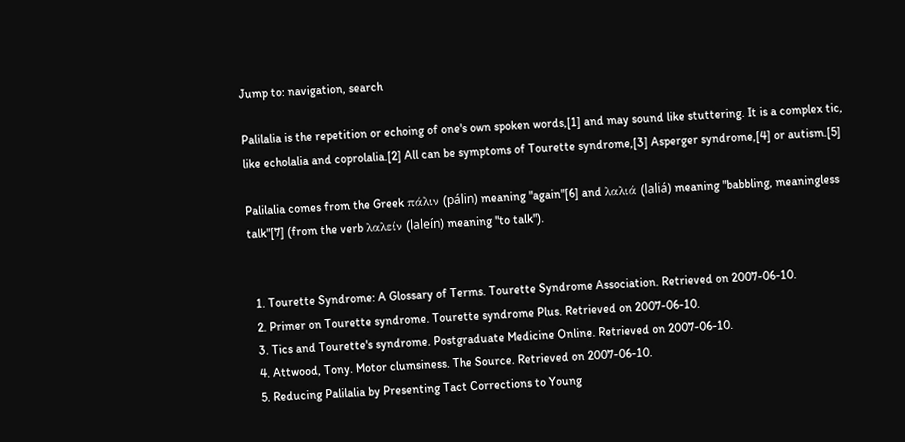Jump to: navigation, search

Palilalia is the repetition or echoing of one's own spoken words,[1] and may sound like stuttering. It is a complex tic, like echolalia and coprolalia.[2] All can be symptoms of Tourette syndrome,[3] Asperger syndrome,[4] or autism.[5]

Palilalia comes from the Greek πάλιν (pálin) meaning "again"[6] and λαλιά (laliá) meaning "babbling, meaningless talk"[7] (from the verb λαλείν (laleín) meaning "to talk").


  1. Tourette Syndrome: A Glossary of Terms. Tourette Syndrome Association. Retrieved on 2007-06-10.
  2. Primer on Tourette syndrome. Tourette syndrome Plus. Retrieved on 2007-06-10.
  3. Tics and Tourette's syndrome. Postgraduate Medicine Online. Retrieved on 2007-06-10.
  4. Attwood, Tony. Motor clumsiness. The Source. Retrieved on 2007-06-10.
  5. Reducing Palilalia by Presenting Tact Corrections to Young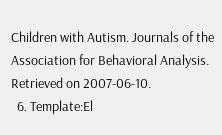Children with Autism. Journals of the Association for Behavioral Analysis. Retrieved on 2007-06-10.
  6. Template:El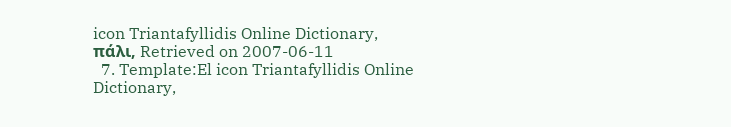icon Triantafyllidis Online Dictionary, πάλι, Retrieved on 2007-06-11
  7. Template:El icon Triantafyllidis Online Dictionary,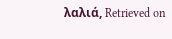λαλιά, Retrieved on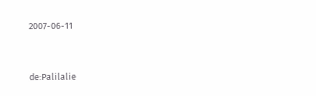2007-06-11


de:Palilalie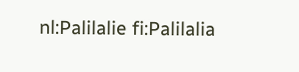nl:Palilalie fi:Palilalia